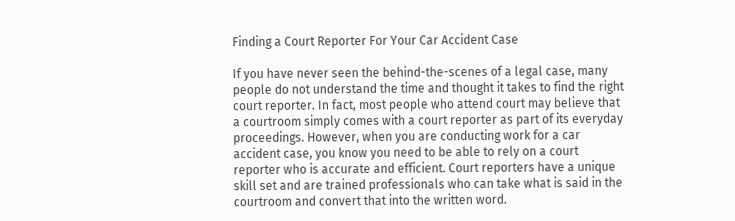Finding a Court Reporter For Your Car Accident Case

If you have never seen the behind-the-scenes of a legal case, many people do not understand the time and thought it takes to find the right court reporter. In fact, most people who attend court may believe that a courtroom simply comes with a court reporter as part of its everyday proceedings. However, when you are conducting work for a car accident case, you know you need to be able to rely on a court reporter who is accurate and efficient. Court reporters have a unique skill set and are trained professionals who can take what is said in the courtroom and convert that into the written word.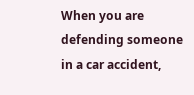When you are defending someone in a car accident,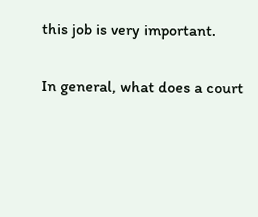this job is very important.

In general, what does a court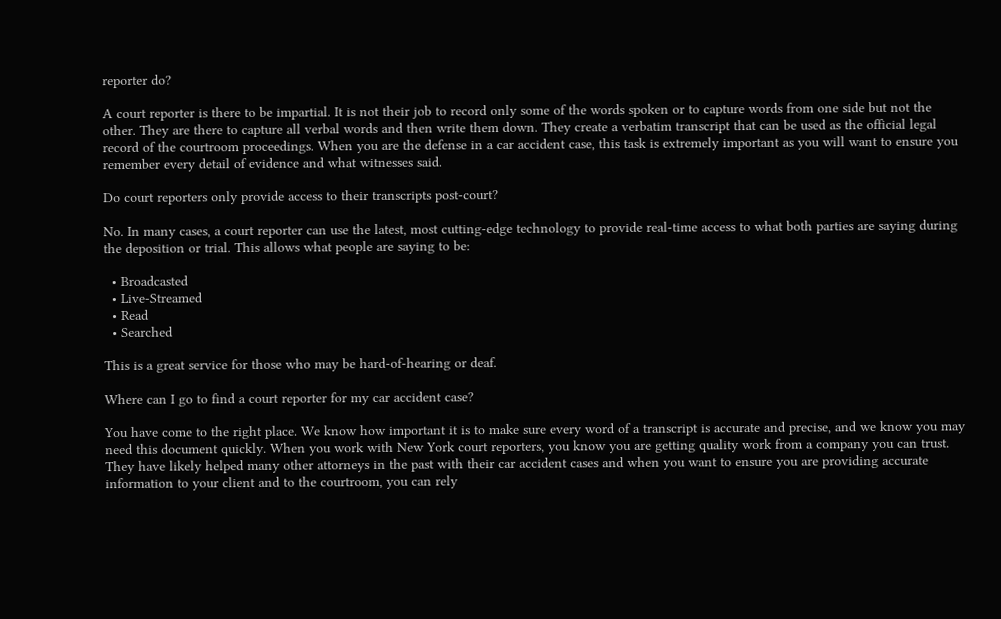reporter do?

A court reporter is there to be impartial. It is not their job to record only some of the words spoken or to capture words from one side but not the other. They are there to capture all verbal words and then write them down. They create a verbatim transcript that can be used as the official legal record of the courtroom proceedings. When you are the defense in a car accident case, this task is extremely important as you will want to ensure you remember every detail of evidence and what witnesses said.

Do court reporters only provide access to their transcripts post-court?

No. In many cases, a court reporter can use the latest, most cutting-edge technology to provide real-time access to what both parties are saying during the deposition or trial. This allows what people are saying to be:

  • Broadcasted
  • Live-Streamed
  • Read
  • Searched

This is a great service for those who may be hard-of-hearing or deaf.

Where can I go to find a court reporter for my car accident case?

You have come to the right place. We know how important it is to make sure every word of a transcript is accurate and precise, and we know you may need this document quickly. When you work with New York court reporters, you know you are getting quality work from a company you can trust. They have likely helped many other attorneys in the past with their car accident cases and when you want to ensure you are providing accurate information to your client and to the courtroom, you can rely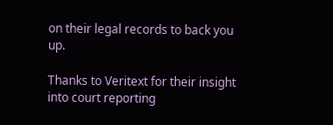on their legal records to back you up.

Thanks to Veritext for their insight into court reporting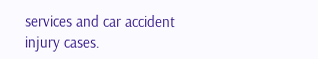services and car accident injury cases.